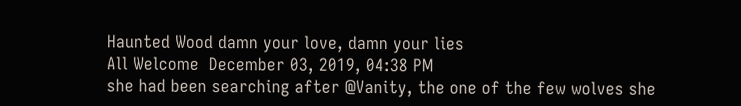Haunted Wood damn your love, damn your lies
All Welcome  December 03, 2019, 04:38 PM
she had been searching after @Vanity, the one of the few wolves she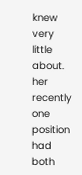knew very little about. her recently one position had both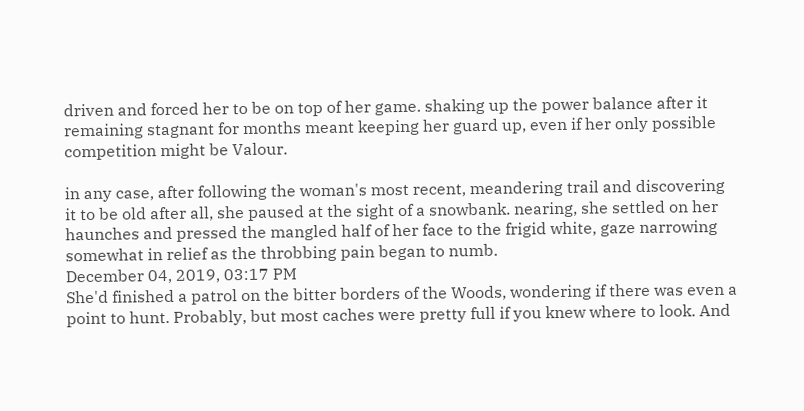driven and forced her to be on top of her game. shaking up the power balance after it remaining stagnant for months meant keeping her guard up, even if her only possible competition might be Valour.

in any case, after following the woman's most recent, meandering trail and discovering it to be old after all, she paused at the sight of a snowbank. nearing, she settled on her haunches and pressed the mangled half of her face to the frigid white, gaze narrowing somewhat in relief as the throbbing pain began to numb.
December 04, 2019, 03:17 PM
She'd finished a patrol on the bitter borders of the Woods, wondering if there was even a point to hunt. Probably, but most caches were pretty full if you knew where to look. And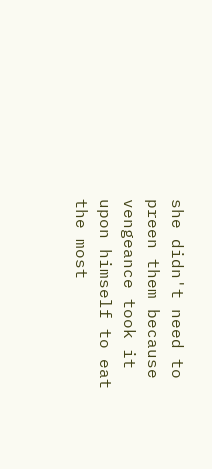she didn't need to preen them because vengeance took it upon himself to eat the most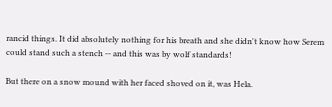rancid things. It did absolutely nothing for his breath and she didn't know how Serem could stand such a stench -- and this was by wolf standards!

But there on a snow mound with her faced shoved on it, was Hela.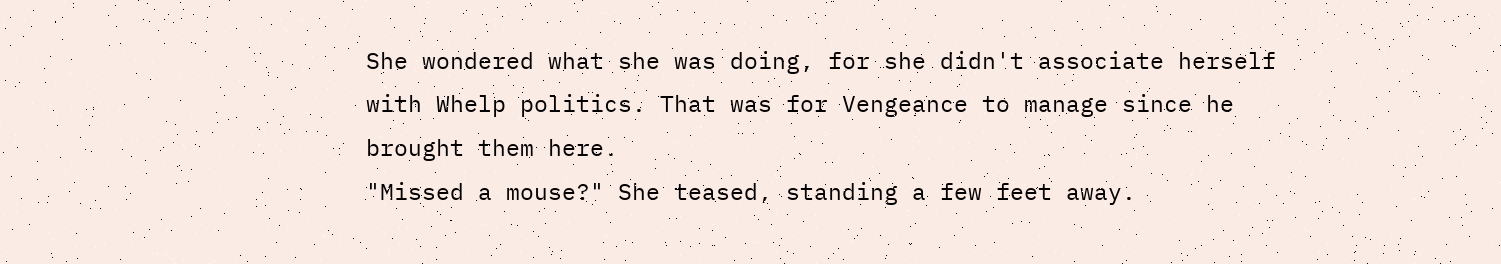She wondered what she was doing, for she didn't associate herself with Whelp politics. That was for Vengeance to manage since he brought them here.
"Missed a mouse?" She teased, standing a few feet away.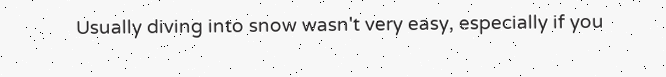Usually diving into snow wasn't very easy, especially if you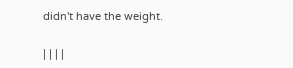didn't have the weight.

| | | |